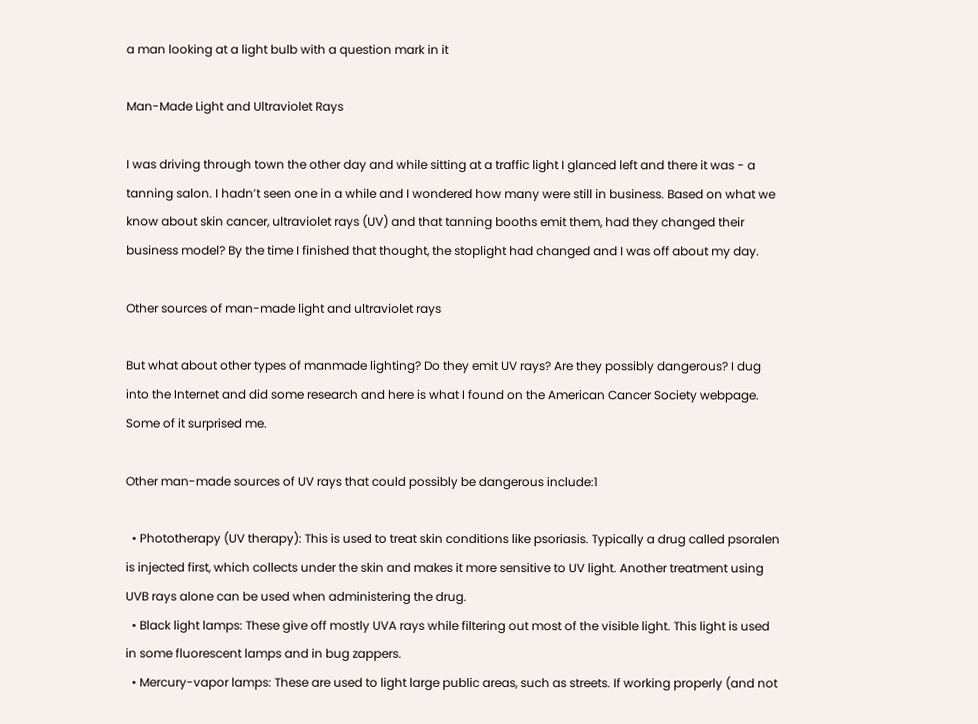a man looking at a light bulb with a question mark in it

Man-Made Light and Ultraviolet Rays

I was driving through town the other day and while sitting at a traffic light I glanced left and there it was - a tanning salon. I hadn’t seen one in a while and I wondered how many were still in business. Based on what we know about skin cancer, ultraviolet rays (UV) and that tanning booths emit them, had they changed their business model? By the time I finished that thought, the stoplight had changed and I was off about my day.

Other sources of man-made light and ultraviolet rays

But what about other types of manmade lighting? Do they emit UV rays? Are they possibly dangerous? I dug into the Internet and did some research and here is what I found on the American Cancer Society webpage. Some of it surprised me.

Other man-made sources of UV rays that could possibly be dangerous include:1

  • Phototherapy (UV therapy): This is used to treat skin conditions like psoriasis. Typically a drug called psoralen is injected first, which collects under the skin and makes it more sensitive to UV light. Another treatment using UVB rays alone can be used when administering the drug.
  • Black light lamps: These give off mostly UVA rays while filtering out most of the visible light. This light is used in some fluorescent lamps and in bug zappers.
  • Mercury-vapor lamps: These are used to light large public areas, such as streets. If working properly (and not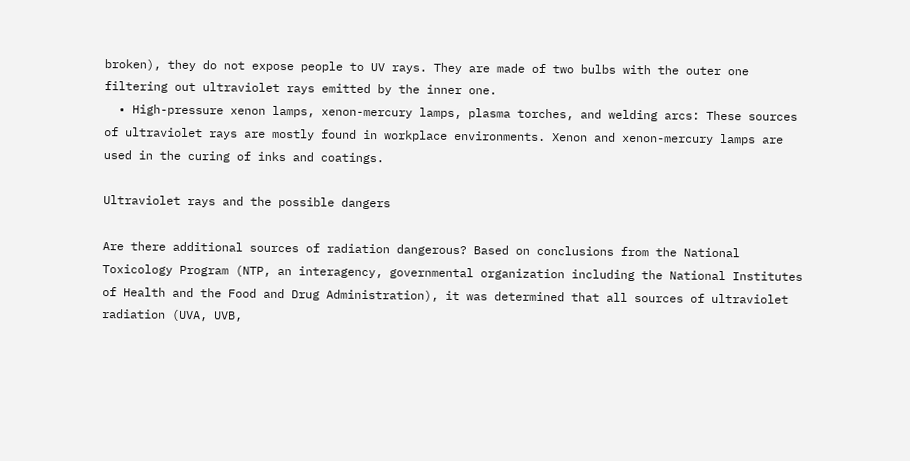broken), they do not expose people to UV rays. They are made of two bulbs with the outer one filtering out ultraviolet rays emitted by the inner one.
  • High-pressure xenon lamps, xenon-mercury lamps, plasma torches, and welding arcs: These sources of ultraviolet rays are mostly found in workplace environments. Xenon and xenon-mercury lamps are used in the curing of inks and coatings.

Ultraviolet rays and the possible dangers

Are there additional sources of radiation dangerous? Based on conclusions from the National Toxicology Program (NTP, an interagency, governmental organization including the National Institutes of Health and the Food and Drug Administration), it was determined that all sources of ultraviolet radiation (UVA, UVB,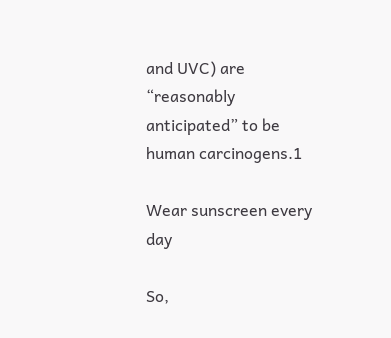and UVC) are “reasonably anticipated” to be human carcinogens.1

Wear sunscreen every day

So,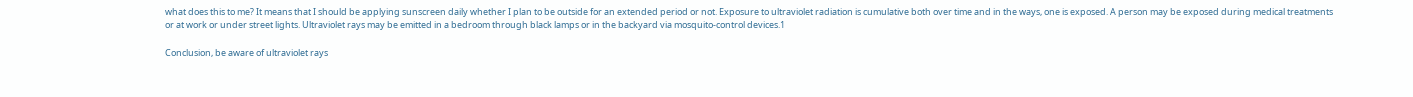what does this to me? It means that I should be applying sunscreen daily whether I plan to be outside for an extended period or not. Exposure to ultraviolet radiation is cumulative both over time and in the ways, one is exposed. A person may be exposed during medical treatments or at work or under street lights. Ultraviolet rays may be emitted in a bedroom through black lamps or in the backyard via mosquito-control devices.1

Conclusion, be aware of ultraviolet rays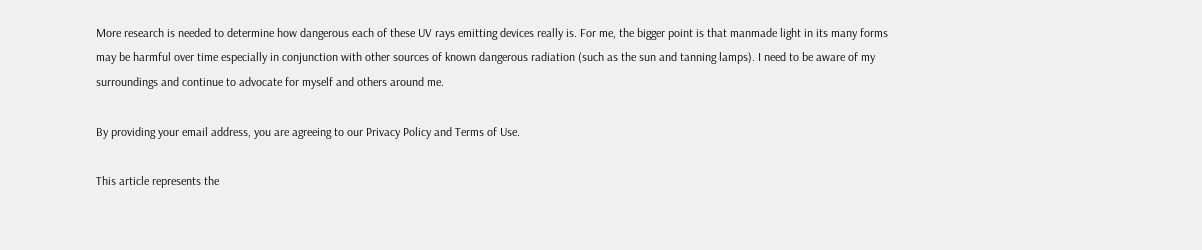More research is needed to determine how dangerous each of these UV rays emitting devices really is. For me, the bigger point is that manmade light in its many forms may be harmful over time especially in conjunction with other sources of known dangerous radiation (such as the sun and tanning lamps). I need to be aware of my surroundings and continue to advocate for myself and others around me.

By providing your email address, you are agreeing to our Privacy Policy and Terms of Use.

This article represents the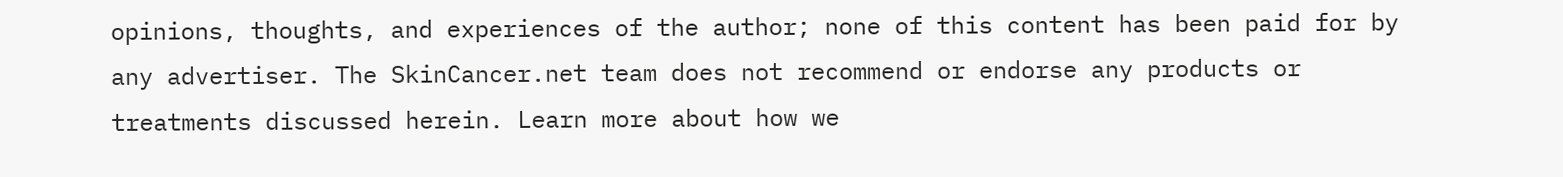opinions, thoughts, and experiences of the author; none of this content has been paid for by any advertiser. The SkinCancer.net team does not recommend or endorse any products or treatments discussed herein. Learn more about how we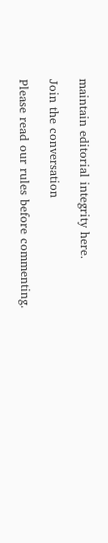maintain editorial integrity here.

Join the conversation

Please read our rules before commenting.